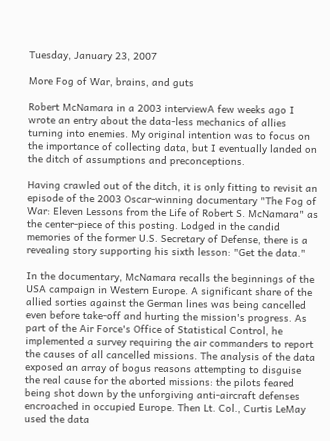Tuesday, January 23, 2007

More Fog of War, brains, and guts

Robert McNamara in a 2003 interviewA few weeks ago I wrote an entry about the data-less mechanics of allies turning into enemies. My original intention was to focus on the importance of collecting data, but I eventually landed on the ditch of assumptions and preconceptions.

Having crawled out of the ditch, it is only fitting to revisit an episode of the 2003 Oscar-winning documentary "The Fog of War: Eleven Lessons from the Life of Robert S. McNamara" as the center-piece of this posting. Lodged in the candid memories of the former U.S. Secretary of Defense, there is a revealing story supporting his sixth lesson: "Get the data."

In the documentary, McNamara recalls the beginnings of the USA campaign in Western Europe. A significant share of the allied sorties against the German lines was being cancelled even before take-off and hurting the mission's progress. As part of the Air Force's Office of Statistical Control, he implemented a survey requiring the air commanders to report the causes of all cancelled missions. The analysis of the data exposed an array of bogus reasons attempting to disguise the real cause for the aborted missions: the pilots feared being shot down by the unforgiving anti-aircraft defenses encroached in occupied Europe. Then Lt. Col., Curtis LeMay used the data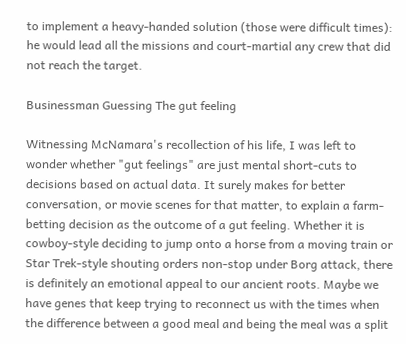to implement a heavy-handed solution (those were difficult times): he would lead all the missions and court-martial any crew that did not reach the target.

Businessman Guessing The gut feeling

Witnessing McNamara's recollection of his life, I was left to wonder whether "gut feelings" are just mental short-cuts to decisions based on actual data. It surely makes for better conversation, or movie scenes for that matter, to explain a farm-betting decision as the outcome of a gut feeling. Whether it is cowboy-style deciding to jump onto a horse from a moving train or Star Trek-style shouting orders non-stop under Borg attack, there is definitely an emotional appeal to our ancient roots. Maybe we have genes that keep trying to reconnect us with the times when the difference between a good meal and being the meal was a split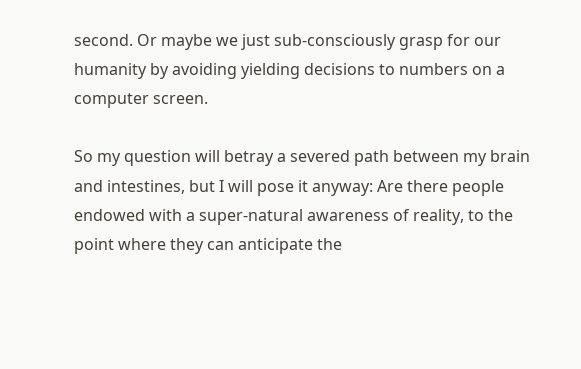second. Or maybe we just sub-consciously grasp for our humanity by avoiding yielding decisions to numbers on a computer screen.

So my question will betray a severed path between my brain and intestines, but I will pose it anyway: Are there people endowed with a super-natural awareness of reality, to the point where they can anticipate the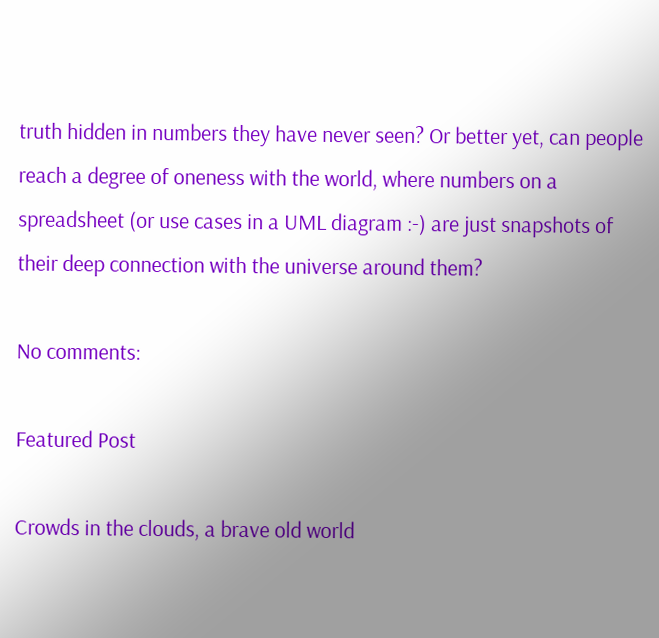truth hidden in numbers they have never seen? Or better yet, can people reach a degree of oneness with the world, where numbers on a spreadsheet (or use cases in a UML diagram :-) are just snapshots of their deep connection with the universe around them?

No comments:

Featured Post

Crowds in the clouds, a brave old world